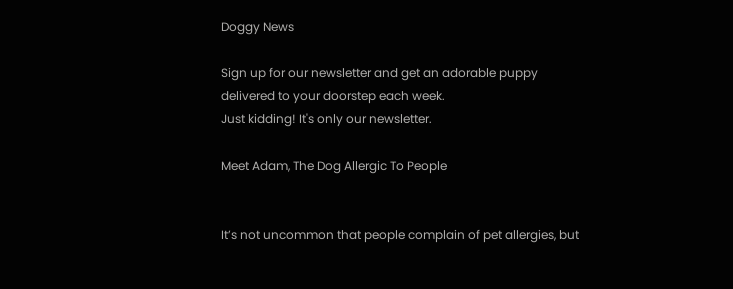Doggy News

Sign up for our newsletter and get an adorable puppy delivered to your doorstep each week.
Just kidding! It's only our newsletter.

Meet Adam, The Dog Allergic To People


It’s not uncommon that people complain of pet allergies, but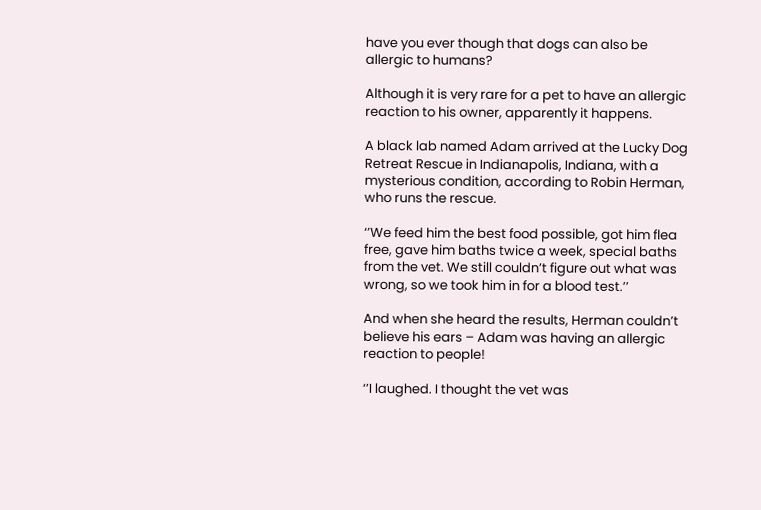have you ever though that dogs can also be allergic to humans?

Although it is very rare for a pet to have an allergic reaction to his owner, apparently it happens.

A black lab named Adam arrived at the Lucky Dog Retreat Rescue in Indianapolis, Indiana, with a mysterious condition, according to Robin Herman, who runs the rescue.

‘’We feed him the best food possible, got him flea free, gave him baths twice a week, special baths from the vet. We still couldn’t figure out what was wrong, so we took him in for a blood test.’’

And when she heard the results, Herman couldn’t believe his ears – Adam was having an allergic reaction to people!

‘’I laughed. I thought the vet was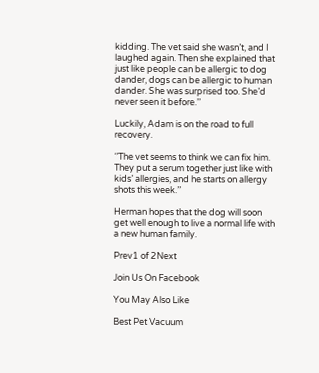kidding. The vet said she wasn’t, and I laughed again. Then she explained that just like people can be allergic to dog dander, dogs can be allergic to human dander. She was surprised too. She’d never seen it before.’’

Luckily, Adam is on the road to full recovery.

‘’The vet seems to think we can fix him. They put a serum together just like with kids’ allergies, and he starts on allergy shots this week.’’

Herman hopes that the dog will soon get well enough to live a normal life with a new human family.

Prev1 of 2Next

Join Us On Facebook

You May Also Like

Best Pet Vacuum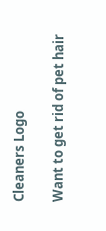Cleaners Logo

Want to get rid of pet hair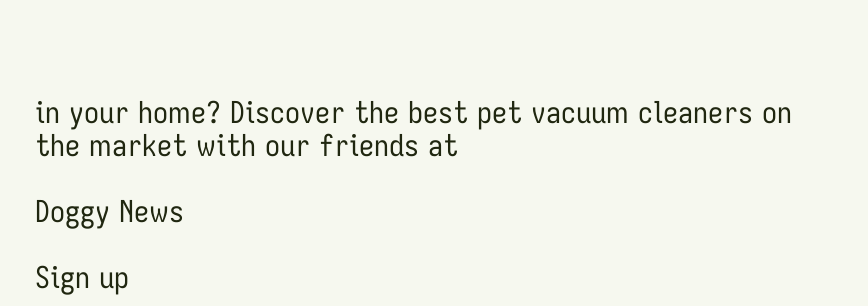in your home? Discover the best pet vacuum cleaners on the market with our friends at

Doggy News

Sign up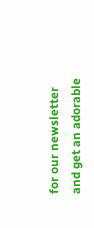for our newsletter and get an adorable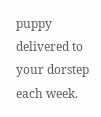puppy delivered to your dorstep each week.